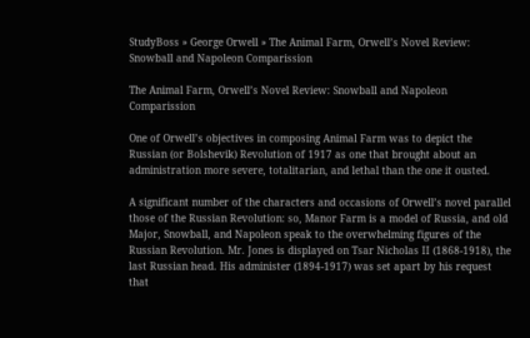StudyBoss » George Orwell » The Animal Farm, Orwell’s Novel Review: Snowball and Napoleon Comparission

The Animal Farm, Orwell’s Novel Review: Snowball and Napoleon Comparission

One of Orwell’s objectives in composing Animal Farm was to depict the Russian (or Bolshevik) Revolution of 1917 as one that brought about an administration more severe, totalitarian, and lethal than the one it ousted.

A significant number of the characters and occasions of Orwell’s novel parallel those of the Russian Revolution: so, Manor Farm is a model of Russia, and old Major, Snowball, and Napoleon speak to the overwhelming figures of the Russian Revolution. Mr. Jones is displayed on Tsar Nicholas II (1868-1918), the last Russian head. His administer (1894-1917) was set apart by his request that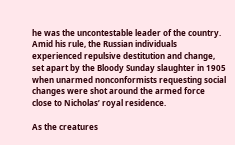he was the uncontestable leader of the country. Amid his rule, the Russian individuals experienced repulsive destitution and change, set apart by the Bloody Sunday slaughter in 1905 when unarmed nonconformists requesting social changes were shot around the armed force close to Nicholas’ royal residence.

As the creatures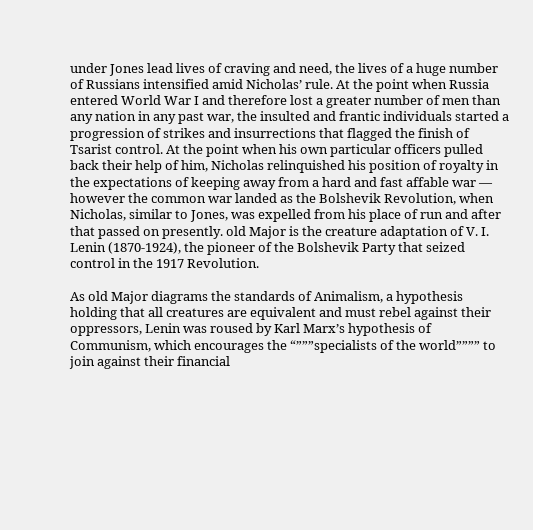under Jones lead lives of craving and need, the lives of a huge number of Russians intensified amid Nicholas’ rule. At the point when Russia entered World War I and therefore lost a greater number of men than any nation in any past war, the insulted and frantic individuals started a progression of strikes and insurrections that flagged the finish of Tsarist control. At the point when his own particular officers pulled back their help of him, Nicholas relinquished his position of royalty in the expectations of keeping away from a hard and fast affable war — however the common war landed as the Bolshevik Revolution, when Nicholas, similar to Jones, was expelled from his place of run and after that passed on presently. old Major is the creature adaptation of V. I. Lenin (1870-1924), the pioneer of the Bolshevik Party that seized control in the 1917 Revolution.

As old Major diagrams the standards of Animalism, a hypothesis holding that all creatures are equivalent and must rebel against their oppressors, Lenin was roused by Karl Marx’s hypothesis of Communism, which encourages the “”””specialists of the world”””” to join against their financial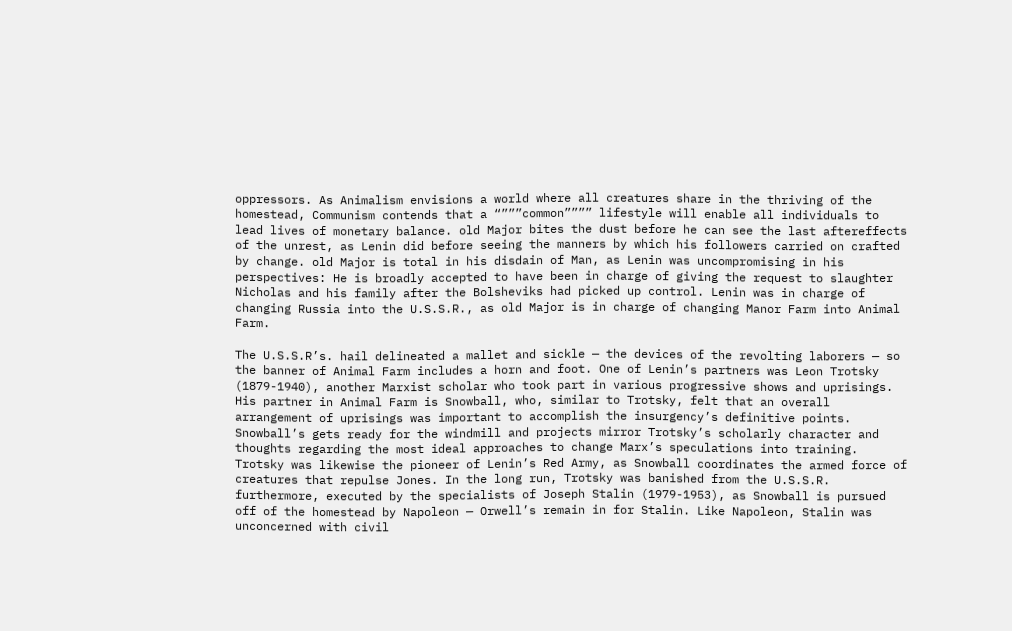oppressors. As Animalism envisions a world where all creatures share in the thriving of the homestead, Communism contends that a “”””common”””” lifestyle will enable all individuals to lead lives of monetary balance. old Major bites the dust before he can see the last aftereffects of the unrest, as Lenin did before seeing the manners by which his followers carried on crafted by change. old Major is total in his disdain of Man, as Lenin was uncompromising in his perspectives: He is broadly accepted to have been in charge of giving the request to slaughter Nicholas and his family after the Bolsheviks had picked up control. Lenin was in charge of changing Russia into the U.S.S.R., as old Major is in charge of changing Manor Farm into Animal Farm.

The U.S.S.R’s. hail delineated a mallet and sickle — the devices of the revolting laborers — so the banner of Animal Farm includes a horn and foot. One of Lenin’s partners was Leon Trotsky (1879-1940), another Marxist scholar who took part in various progressive shows and uprisings. His partner in Animal Farm is Snowball, who, similar to Trotsky, felt that an overall arrangement of uprisings was important to accomplish the insurgency’s definitive points. Snowball’s gets ready for the windmill and projects mirror Trotsky’s scholarly character and thoughts regarding the most ideal approaches to change Marx’s speculations into training. Trotsky was likewise the pioneer of Lenin’s Red Army, as Snowball coordinates the armed force of creatures that repulse Jones. In the long run, Trotsky was banished from the U.S.S.R. furthermore, executed by the specialists of Joseph Stalin (1979-1953), as Snowball is pursued off of the homestead by Napoleon — Orwell’s remain in for Stalin. Like Napoleon, Stalin was unconcerned with civil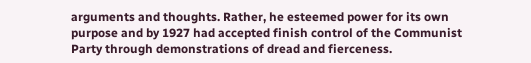arguments and thoughts. Rather, he esteemed power for its own purpose and by 1927 had accepted finish control of the Communist Party through demonstrations of dread and fierceness.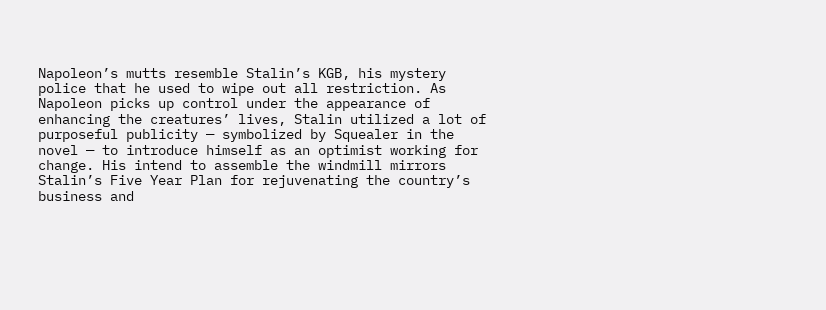Napoleon’s mutts resemble Stalin’s KGB, his mystery police that he used to wipe out all restriction. As Napoleon picks up control under the appearance of enhancing the creatures’ lives, Stalin utilized a lot of purposeful publicity — symbolized by Squealer in the novel — to introduce himself as an optimist working for change. His intend to assemble the windmill mirrors Stalin’s Five Year Plan for rejuvenating the country’s business and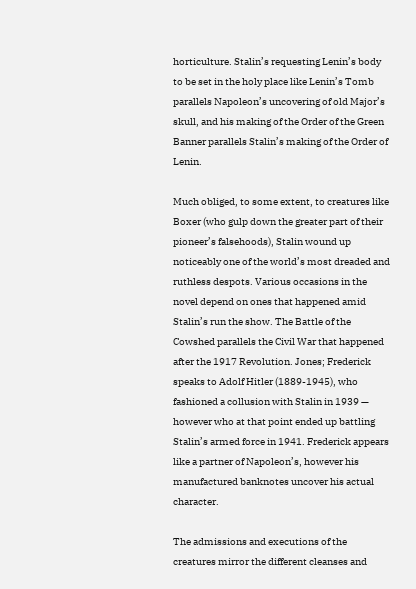horticulture. Stalin’s requesting Lenin’s body to be set in the holy place like Lenin’s Tomb parallels Napoleon’s uncovering of old Major’s skull, and his making of the Order of the Green Banner parallels Stalin’s making of the Order of Lenin.

Much obliged, to some extent, to creatures like Boxer (who gulp down the greater part of their pioneer’s falsehoods), Stalin wound up noticeably one of the world’s most dreaded and ruthless despots. Various occasions in the novel depend on ones that happened amid Stalin’s run the show. The Battle of the Cowshed parallels the Civil War that happened after the 1917 Revolution. Jones; Frederick speaks to Adolf Hitler (1889-1945), who fashioned a collusion with Stalin in 1939 — however who at that point ended up battling Stalin’s armed force in 1941. Frederick appears like a partner of Napoleon’s, however his manufactured banknotes uncover his actual character.

The admissions and executions of the creatures mirror the different cleanses and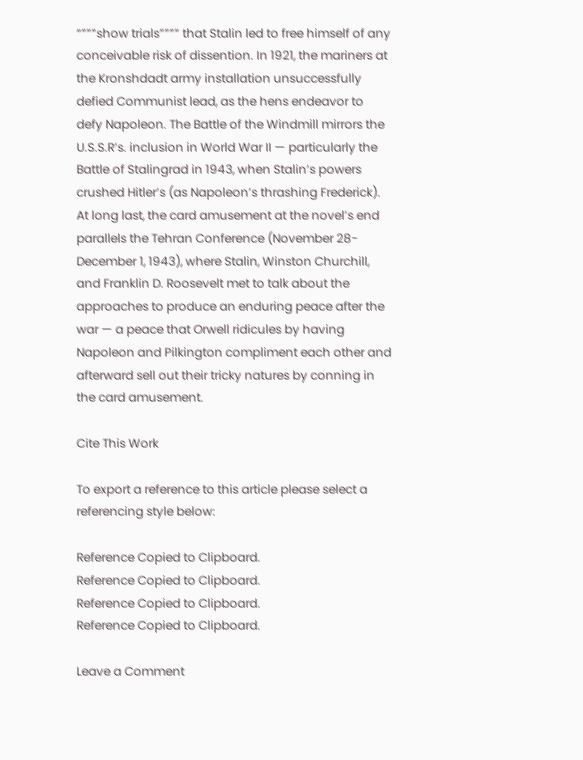“”””show trials”””” that Stalin led to free himself of any conceivable risk of dissention. In 1921, the mariners at the Kronshdadt army installation unsuccessfully defied Communist lead, as the hens endeavor to defy Napoleon. The Battle of the Windmill mirrors the U.S.S.R’s. inclusion in World War II — particularly the Battle of Stalingrad in 1943, when Stalin’s powers crushed Hitler’s (as Napoleon’s thrashing Frederick). At long last, the card amusement at the novel’s end parallels the Tehran Conference (November 28-December 1, 1943), where Stalin, Winston Churchill, and Franklin D. Roosevelt met to talk about the approaches to produce an enduring peace after the war — a peace that Orwell ridicules by having Napoleon and Pilkington compliment each other and afterward sell out their tricky natures by conning in the card amusement.

Cite This Work

To export a reference to this article please select a referencing style below:

Reference Copied to Clipboard.
Reference Copied to Clipboard.
Reference Copied to Clipboard.
Reference Copied to Clipboard.

Leave a Comment